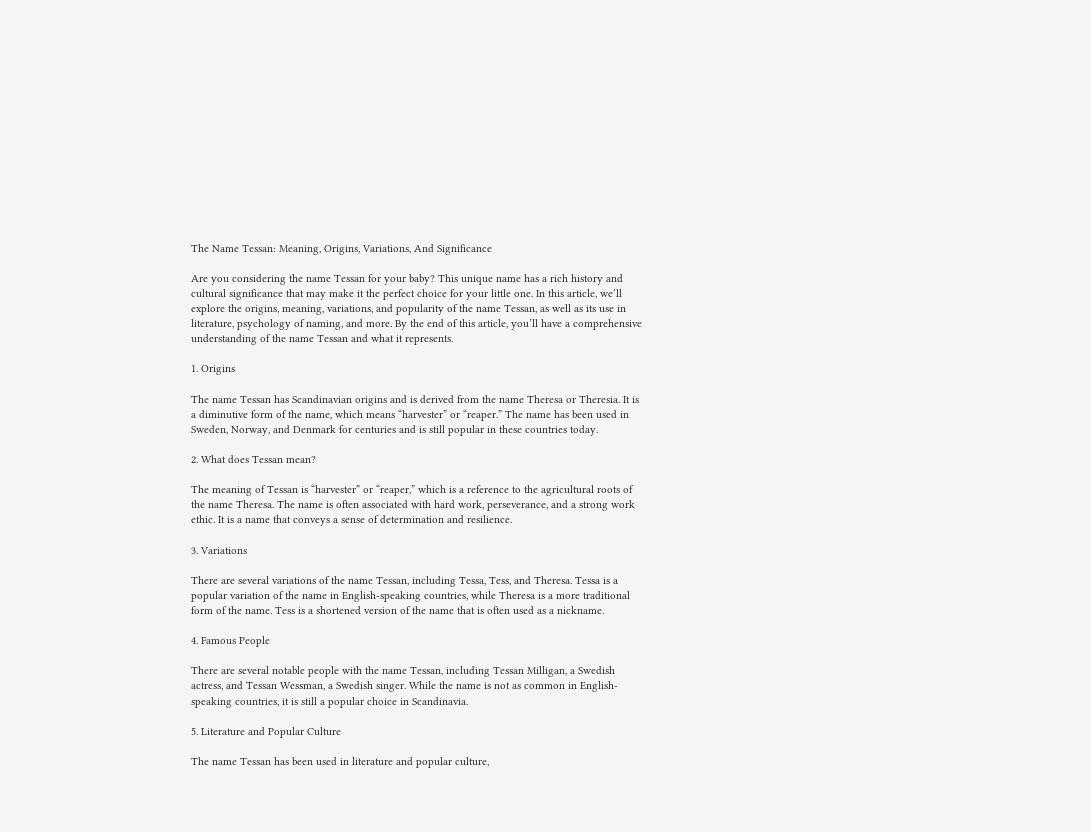The Name Tessan: Meaning, Origins, Variations, And Significance

Are you considering the name Tessan for your baby? This unique name has a rich history and cultural significance that may make it the perfect choice for your little one. In this article, we’ll explore the origins, meaning, variations, and popularity of the name Tessan, as well as its use in literature, psychology of naming, and more. By the end of this article, you’ll have a comprehensive understanding of the name Tessan and what it represents.

1. Origins

The name Tessan has Scandinavian origins and is derived from the name Theresa or Theresia. It is a diminutive form of the name, which means “harvester” or “reaper.” The name has been used in Sweden, Norway, and Denmark for centuries and is still popular in these countries today.

2. What does Tessan mean?

The meaning of Tessan is “harvester” or “reaper,” which is a reference to the agricultural roots of the name Theresa. The name is often associated with hard work, perseverance, and a strong work ethic. It is a name that conveys a sense of determination and resilience.

3. Variations

There are several variations of the name Tessan, including Tessa, Tess, and Theresa. Tessa is a popular variation of the name in English-speaking countries, while Theresa is a more traditional form of the name. Tess is a shortened version of the name that is often used as a nickname.

4. Famous People

There are several notable people with the name Tessan, including Tessan Milligan, a Swedish actress, and Tessan Wessman, a Swedish singer. While the name is not as common in English-speaking countries, it is still a popular choice in Scandinavia.

5. Literature and Popular Culture

The name Tessan has been used in literature and popular culture,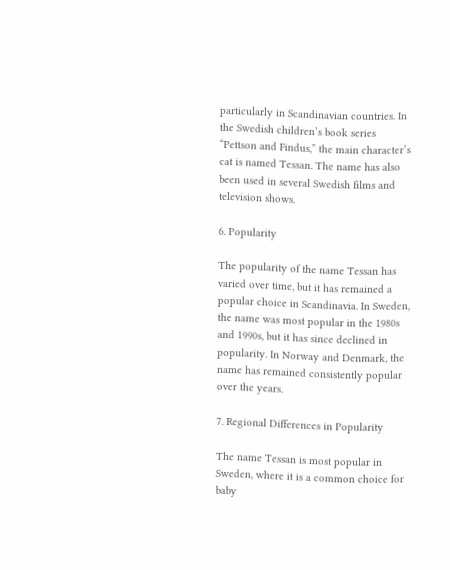particularly in Scandinavian countries. In the Swedish children’s book series “Pettson and Findus,” the main character’s cat is named Tessan. The name has also been used in several Swedish films and television shows.

6. Popularity

The popularity of the name Tessan has varied over time, but it has remained a popular choice in Scandinavia. In Sweden, the name was most popular in the 1980s and 1990s, but it has since declined in popularity. In Norway and Denmark, the name has remained consistently popular over the years.

7. Regional Differences in Popularity

The name Tessan is most popular in Sweden, where it is a common choice for baby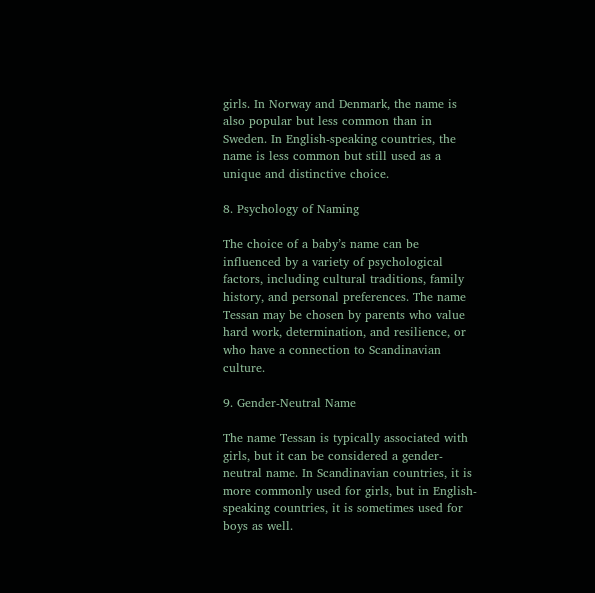girls. In Norway and Denmark, the name is also popular but less common than in Sweden. In English-speaking countries, the name is less common but still used as a unique and distinctive choice.

8. Psychology of Naming

The choice of a baby’s name can be influenced by a variety of psychological factors, including cultural traditions, family history, and personal preferences. The name Tessan may be chosen by parents who value hard work, determination, and resilience, or who have a connection to Scandinavian culture.

9. Gender-Neutral Name

The name Tessan is typically associated with girls, but it can be considered a gender-neutral name. In Scandinavian countries, it is more commonly used for girls, but in English-speaking countries, it is sometimes used for boys as well.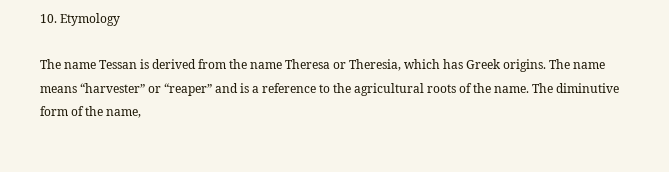10. Etymology

The name Tessan is derived from the name Theresa or Theresia, which has Greek origins. The name means “harvester” or “reaper” and is a reference to the agricultural roots of the name. The diminutive form of the name,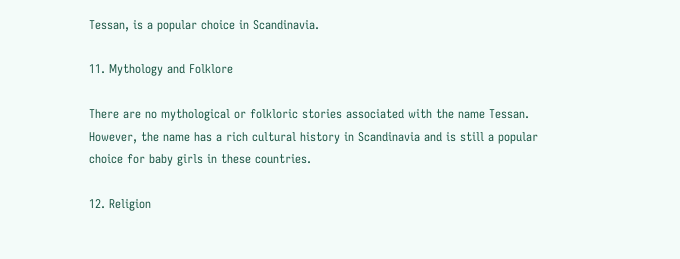Tessan, is a popular choice in Scandinavia.

11. Mythology and Folklore

There are no mythological or folkloric stories associated with the name Tessan. However, the name has a rich cultural history in Scandinavia and is still a popular choice for baby girls in these countries.

12. Religion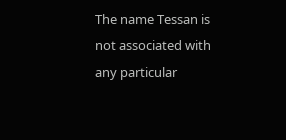The name Tessan is not associated with any particular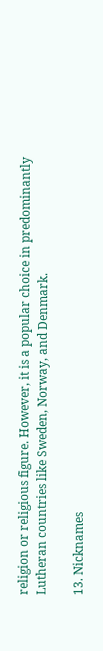religion or religious figure. However, it is a popular choice in predominantly Lutheran countries like Sweden, Norway, and Denmark.

13. Nicknames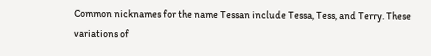Common nicknames for the name Tessan include Tessa, Tess, and Terry. These variations of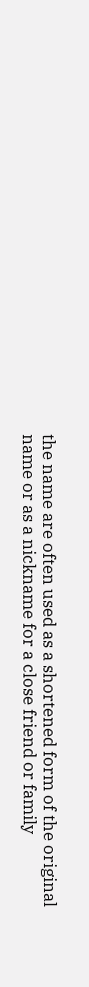the name are often used as a shortened form of the original name or as a nickname for a close friend or family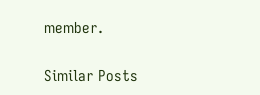member.

Similar Posts